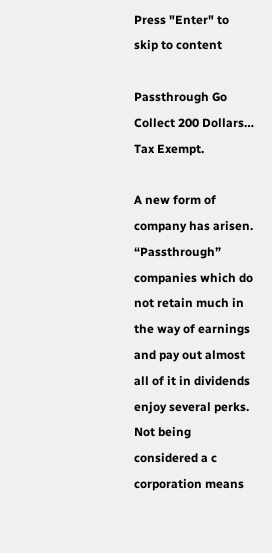Press "Enter" to skip to content

Passthrough Go Collect 200 Dollars… Tax Exempt.

A new form of company has arisen. “Passthrough” companies which do not retain much in the way of earnings and pay out almost all of it in dividends enjoy several perks. Not being considered a c corporation means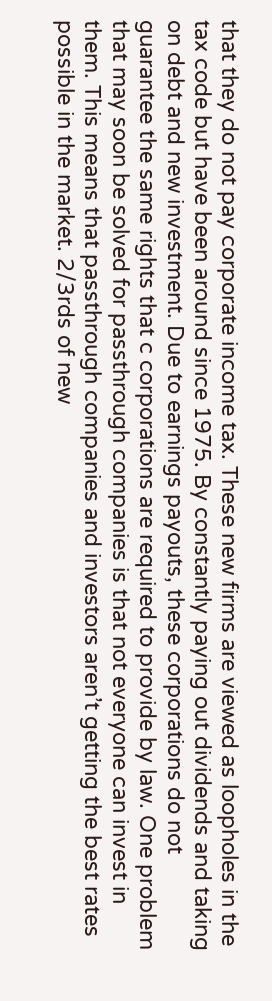that they do not pay corporate income tax. These new firms are viewed as loopholes in the tax code but have been around since 1975. By constantly paying out dividends and taking on debt and new investment. Due to earnings payouts, these corporations do not guarantee the same rights that c corporations are required to provide by law. One problem that may soon be solved for passthrough companies is that not everyone can invest in them. This means that passthrough companies and investors aren’t getting the best rates possible in the market. 2/3rds of new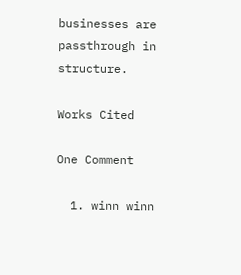businesses are passthrough in structure.

Works Cited

One Comment

  1. winn winn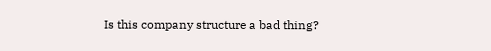Is this company structure a bad thing?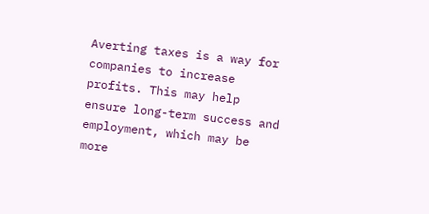Averting taxes is a way for companies to increase profits. This may help ensure long-term success and employment, which may be more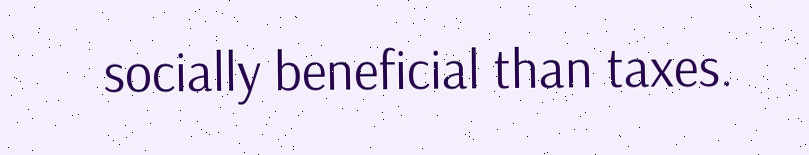socially beneficial than taxes.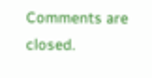Comments are closed.